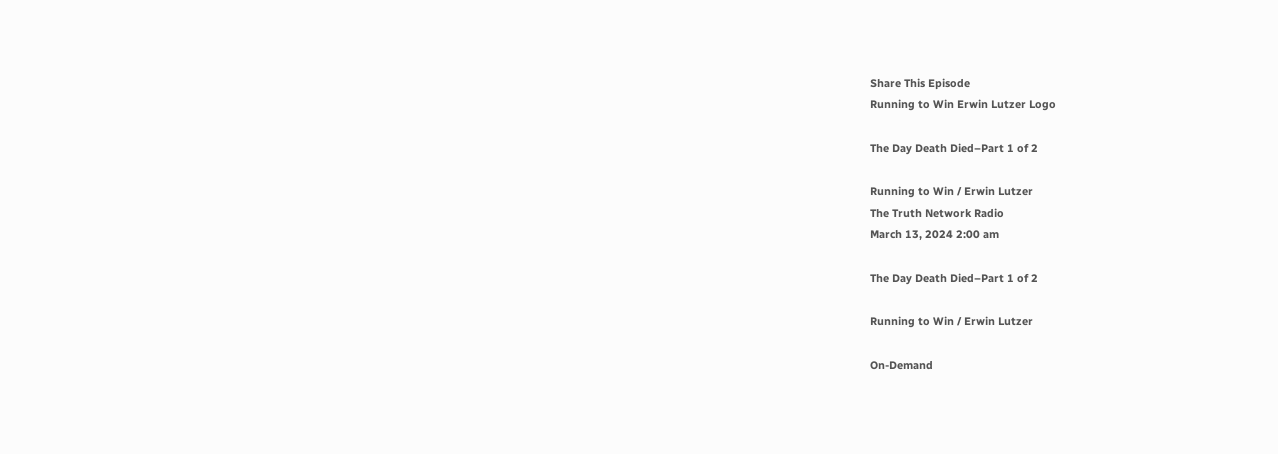Share This Episode
Running to Win Erwin Lutzer Logo

The Day Death Died–Part 1 of 2

Running to Win / Erwin Lutzer
The Truth Network Radio
March 13, 2024 2:00 am

The Day Death Died–Part 1 of 2

Running to Win / Erwin Lutzer

On-Demand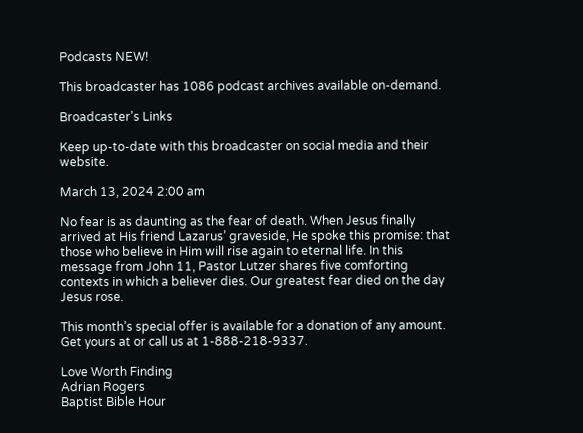Podcasts NEW!

This broadcaster has 1086 podcast archives available on-demand.

Broadcaster's Links

Keep up-to-date with this broadcaster on social media and their website.

March 13, 2024 2:00 am

No fear is as daunting as the fear of death. When Jesus finally arrived at His friend Lazarus’ graveside, He spoke this promise: that those who believe in Him will rise again to eternal life. In this message from John 11, Pastor Lutzer shares five comforting contexts in which a believer dies. Our greatest fear died on the day Jesus rose.

This month’s special offer is available for a donation of any amount. Get yours at or call us at 1-888-218-9337.

Love Worth Finding
Adrian Rogers
Baptist Bible Hour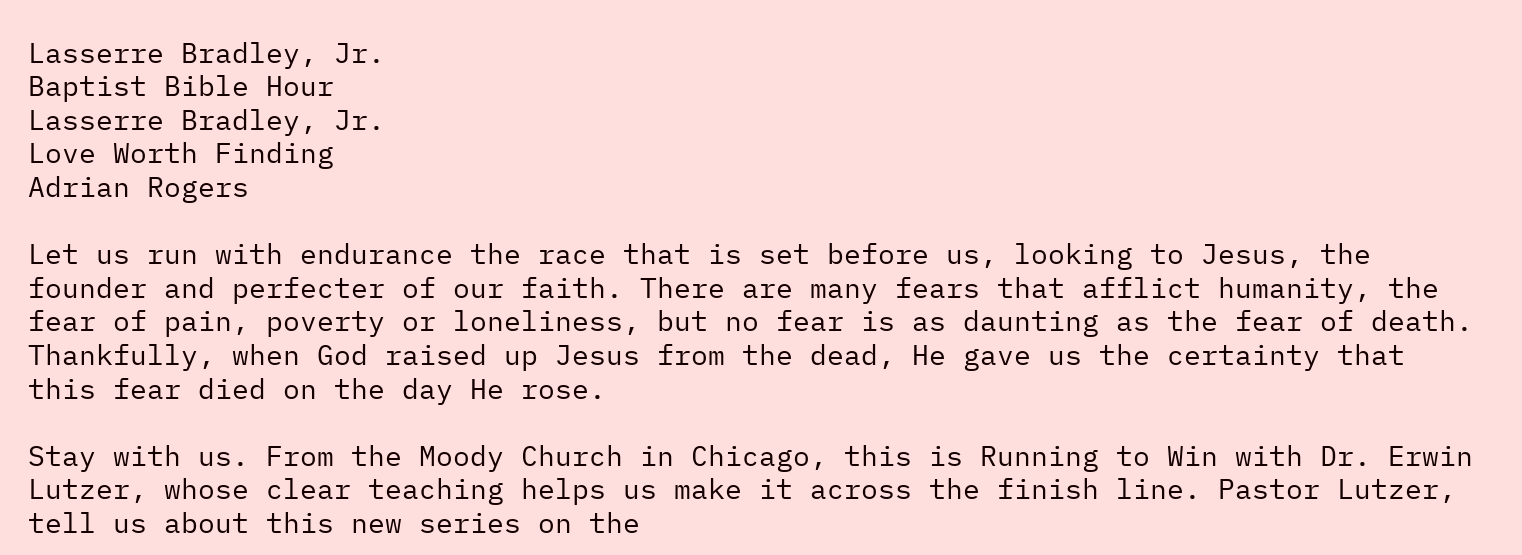Lasserre Bradley, Jr.
Baptist Bible Hour
Lasserre Bradley, Jr.
Love Worth Finding
Adrian Rogers

Let us run with endurance the race that is set before us, looking to Jesus, the founder and perfecter of our faith. There are many fears that afflict humanity, the fear of pain, poverty or loneliness, but no fear is as daunting as the fear of death. Thankfully, when God raised up Jesus from the dead, He gave us the certainty that this fear died on the day He rose.

Stay with us. From the Moody Church in Chicago, this is Running to Win with Dr. Erwin Lutzer, whose clear teaching helps us make it across the finish line. Pastor Lutzer, tell us about this new series on the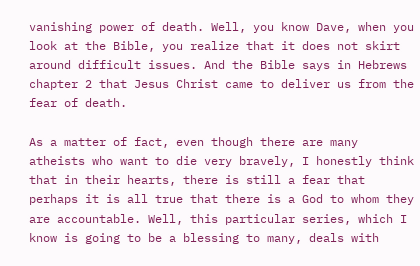vanishing power of death. Well, you know Dave, when you look at the Bible, you realize that it does not skirt around difficult issues. And the Bible says in Hebrews chapter 2 that Jesus Christ came to deliver us from the fear of death.

As a matter of fact, even though there are many atheists who want to die very bravely, I honestly think that in their hearts, there is still a fear that perhaps it is all true that there is a God to whom they are accountable. Well, this particular series, which I know is going to be a blessing to many, deals with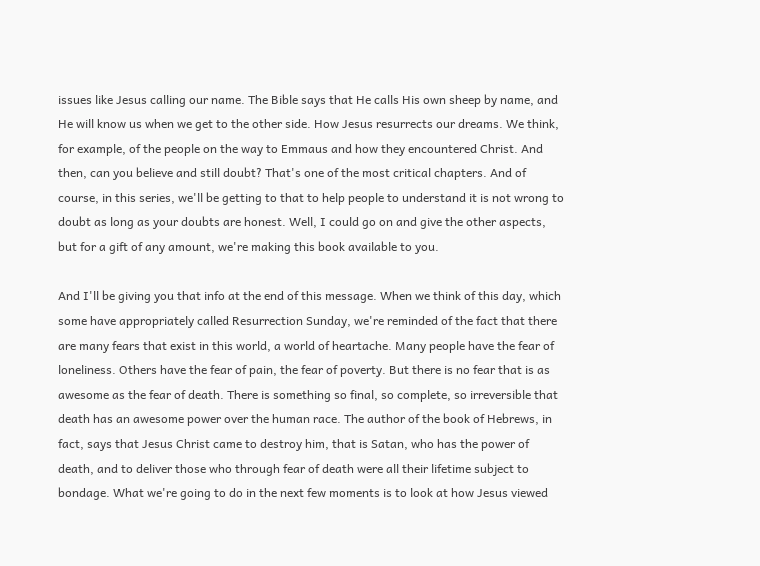issues like Jesus calling our name. The Bible says that He calls His own sheep by name, and He will know us when we get to the other side. How Jesus resurrects our dreams. We think, for example, of the people on the way to Emmaus and how they encountered Christ. And then, can you believe and still doubt? That's one of the most critical chapters. And of course, in this series, we'll be getting to that to help people to understand it is not wrong to doubt as long as your doubts are honest. Well, I could go on and give the other aspects, but for a gift of any amount, we're making this book available to you.

And I'll be giving you that info at the end of this message. When we think of this day, which some have appropriately called Resurrection Sunday, we're reminded of the fact that there are many fears that exist in this world, a world of heartache. Many people have the fear of loneliness. Others have the fear of pain, the fear of poverty. But there is no fear that is as awesome as the fear of death. There is something so final, so complete, so irreversible that death has an awesome power over the human race. The author of the book of Hebrews, in fact, says that Jesus Christ came to destroy him, that is Satan, who has the power of death, and to deliver those who through fear of death were all their lifetime subject to bondage. What we're going to do in the next few moments is to look at how Jesus viewed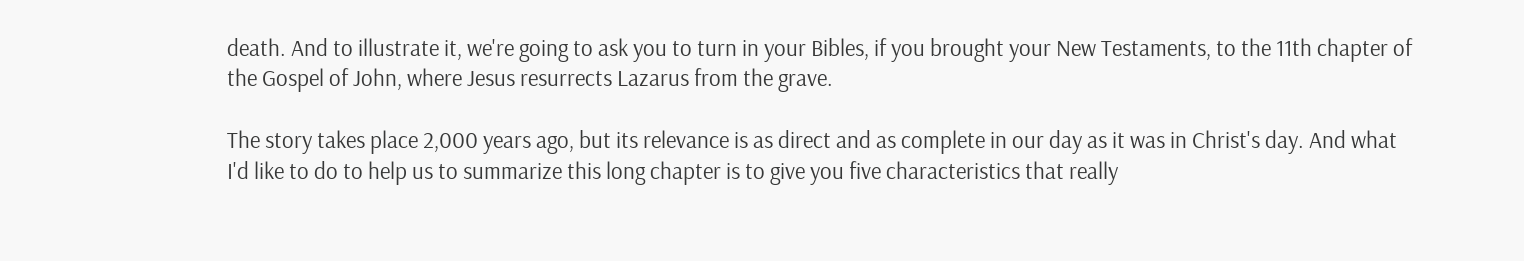death. And to illustrate it, we're going to ask you to turn in your Bibles, if you brought your New Testaments, to the 11th chapter of the Gospel of John, where Jesus resurrects Lazarus from the grave.

The story takes place 2,000 years ago, but its relevance is as direct and as complete in our day as it was in Christ's day. And what I'd like to do to help us to summarize this long chapter is to give you five characteristics that really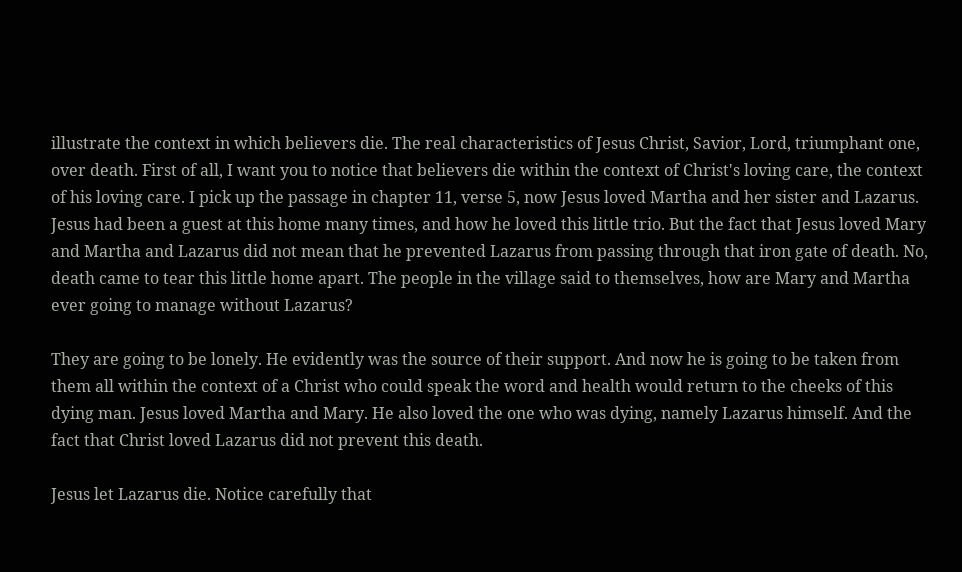illustrate the context in which believers die. The real characteristics of Jesus Christ, Savior, Lord, triumphant one, over death. First of all, I want you to notice that believers die within the context of Christ's loving care, the context of his loving care. I pick up the passage in chapter 11, verse 5, now Jesus loved Martha and her sister and Lazarus. Jesus had been a guest at this home many times, and how he loved this little trio. But the fact that Jesus loved Mary and Martha and Lazarus did not mean that he prevented Lazarus from passing through that iron gate of death. No, death came to tear this little home apart. The people in the village said to themselves, how are Mary and Martha ever going to manage without Lazarus?

They are going to be lonely. He evidently was the source of their support. And now he is going to be taken from them all within the context of a Christ who could speak the word and health would return to the cheeks of this dying man. Jesus loved Martha and Mary. He also loved the one who was dying, namely Lazarus himself. And the fact that Christ loved Lazarus did not prevent this death.

Jesus let Lazarus die. Notice carefully that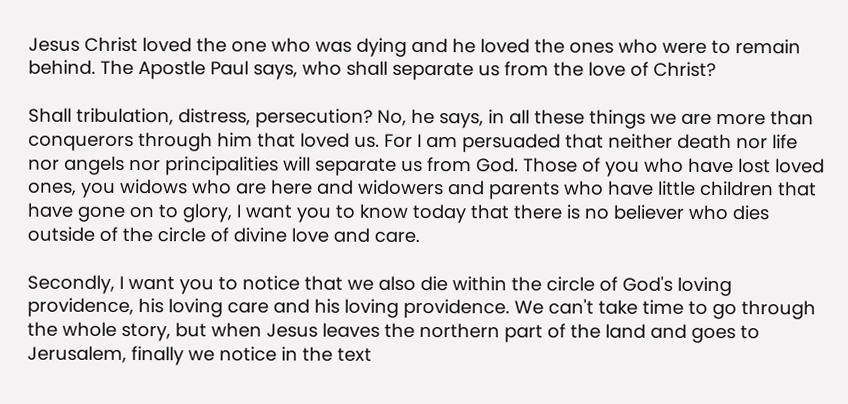Jesus Christ loved the one who was dying and he loved the ones who were to remain behind. The Apostle Paul says, who shall separate us from the love of Christ?

Shall tribulation, distress, persecution? No, he says, in all these things we are more than conquerors through him that loved us. For I am persuaded that neither death nor life nor angels nor principalities will separate us from God. Those of you who have lost loved ones, you widows who are here and widowers and parents who have little children that have gone on to glory, I want you to know today that there is no believer who dies outside of the circle of divine love and care.

Secondly, I want you to notice that we also die within the circle of God's loving providence, his loving care and his loving providence. We can't take time to go through the whole story, but when Jesus leaves the northern part of the land and goes to Jerusalem, finally we notice in the text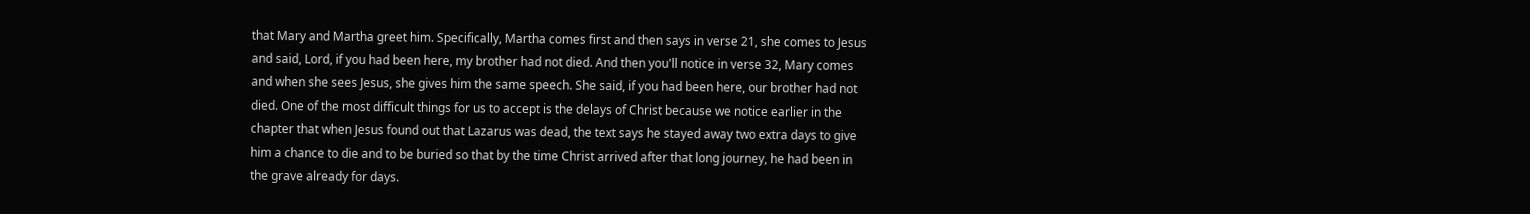that Mary and Martha greet him. Specifically, Martha comes first and then says in verse 21, she comes to Jesus and said, Lord, if you had been here, my brother had not died. And then you'll notice in verse 32, Mary comes and when she sees Jesus, she gives him the same speech. She said, if you had been here, our brother had not died. One of the most difficult things for us to accept is the delays of Christ because we notice earlier in the chapter that when Jesus found out that Lazarus was dead, the text says he stayed away two extra days to give him a chance to die and to be buried so that by the time Christ arrived after that long journey, he had been in the grave already for days.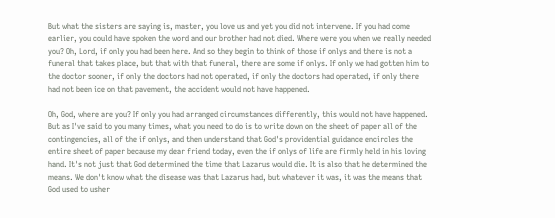But what the sisters are saying is, master, you love us and yet you did not intervene. If you had come earlier, you could have spoken the word and our brother had not died. Where were you when we really needed you? Oh, Lord, if only you had been here. And so they begin to think of those if onlys and there is not a funeral that takes place, but that with that funeral, there are some if onlys. If only we had gotten him to the doctor sooner, if only the doctors had not operated, if only the doctors had operated, if only there had not been ice on that pavement, the accident would not have happened.

Oh, God, where are you? If only you had arranged circumstances differently, this would not have happened. But as I've said to you many times, what you need to do is to write down on the sheet of paper all of the contingencies, all of the if onlys, and then understand that God's providential guidance encircles the entire sheet of paper because my dear friend today, even the if onlys of life are firmly held in his loving hand. It's not just that God determined the time that Lazarus would die. It is also that he determined the means. We don't know what the disease was that Lazarus had, but whatever it was, it was the means that God used to usher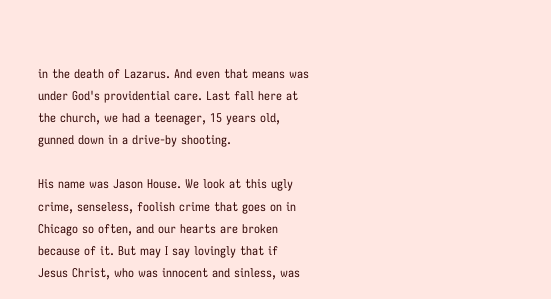in the death of Lazarus. And even that means was under God's providential care. Last fall here at the church, we had a teenager, 15 years old, gunned down in a drive-by shooting.

His name was Jason House. We look at this ugly crime, senseless, foolish crime that goes on in Chicago so often, and our hearts are broken because of it. But may I say lovingly that if Jesus Christ, who was innocent and sinless, was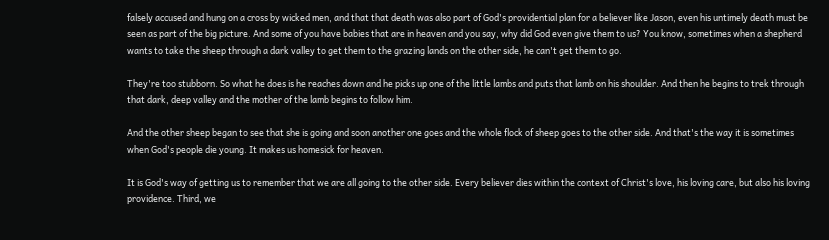falsely accused and hung on a cross by wicked men, and that that death was also part of God's providential plan for a believer like Jason, even his untimely death must be seen as part of the big picture. And some of you have babies that are in heaven and you say, why did God even give them to us? You know, sometimes when a shepherd wants to take the sheep through a dark valley to get them to the grazing lands on the other side, he can't get them to go.

They're too stubborn. So what he does is he reaches down and he picks up one of the little lambs and puts that lamb on his shoulder. And then he begins to trek through that dark, deep valley and the mother of the lamb begins to follow him.

And the other sheep began to see that she is going and soon another one goes and the whole flock of sheep goes to the other side. And that's the way it is sometimes when God's people die young. It makes us homesick for heaven.

It is God's way of getting us to remember that we are all going to the other side. Every believer dies within the context of Christ's love, his loving care, but also his loving providence. Third, we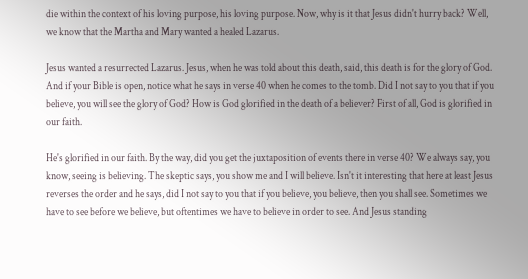die within the context of his loving purpose, his loving purpose. Now, why is it that Jesus didn't hurry back? Well, we know that the Martha and Mary wanted a healed Lazarus.

Jesus wanted a resurrected Lazarus. Jesus, when he was told about this death, said, this death is for the glory of God. And if your Bible is open, notice what he says in verse 40 when he comes to the tomb. Did I not say to you that if you believe, you will see the glory of God? How is God glorified in the death of a believer? First of all, God is glorified in our faith.

He's glorified in our faith. By the way, did you get the juxtaposition of events there in verse 40? We always say, you know, seeing is believing. The skeptic says, you show me and I will believe. Isn't it interesting that here at least Jesus reverses the order and he says, did I not say to you that if you believe, you believe, then you shall see. Sometimes we have to see before we believe, but oftentimes we have to believe in order to see. And Jesus standing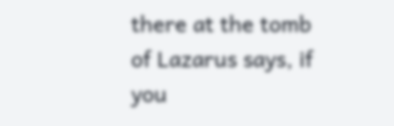there at the tomb of Lazarus says, if you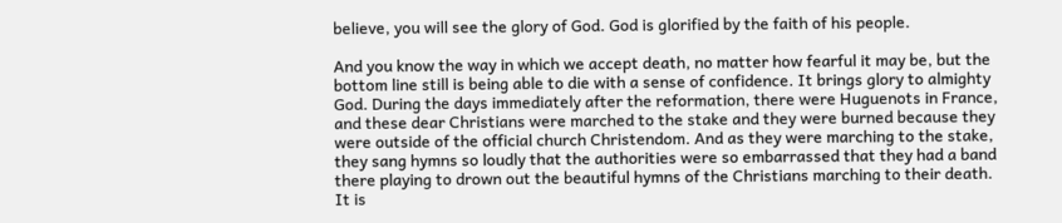believe, you will see the glory of God. God is glorified by the faith of his people.

And you know the way in which we accept death, no matter how fearful it may be, but the bottom line still is being able to die with a sense of confidence. It brings glory to almighty God. During the days immediately after the reformation, there were Huguenots in France, and these dear Christians were marched to the stake and they were burned because they were outside of the official church Christendom. And as they were marching to the stake, they sang hymns so loudly that the authorities were so embarrassed that they had a band there playing to drown out the beautiful hymns of the Christians marching to their death. It is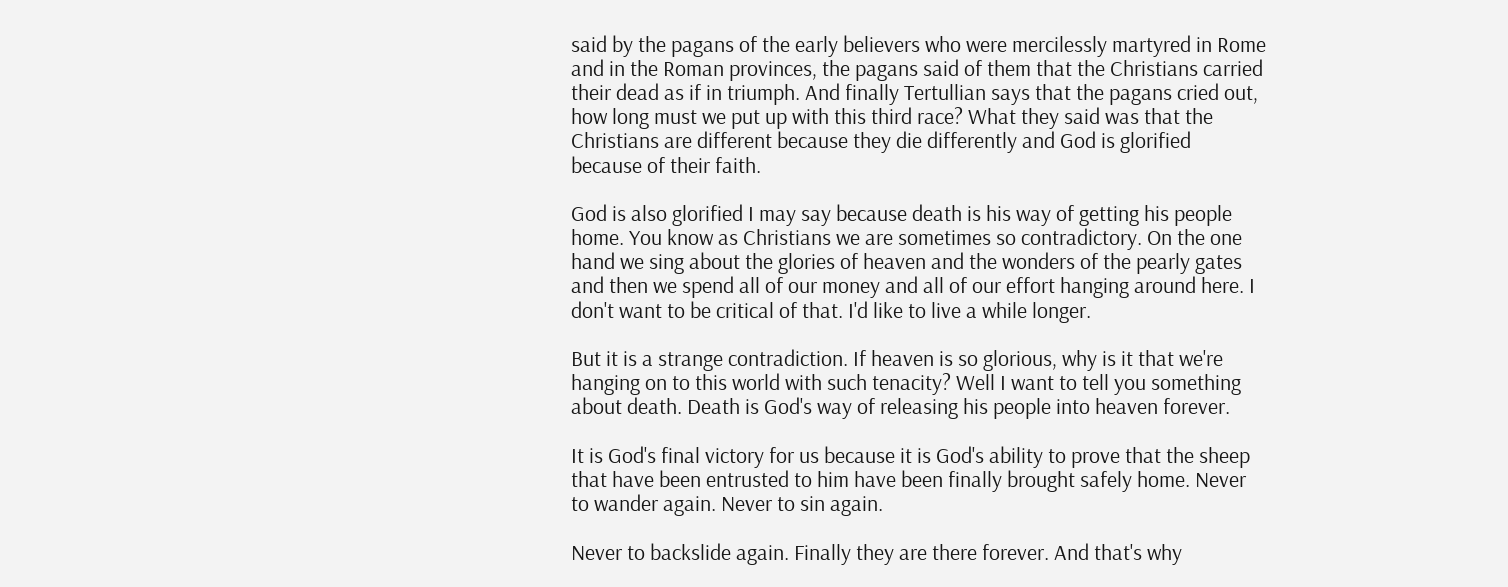said by the pagans of the early believers who were mercilessly martyred in Rome and in the Roman provinces, the pagans said of them that the Christians carried their dead as if in triumph. And finally Tertullian says that the pagans cried out, how long must we put up with this third race? What they said was that the Christians are different because they die differently and God is glorified because of their faith.

God is also glorified I may say because death is his way of getting his people home. You know as Christians we are sometimes so contradictory. On the one hand we sing about the glories of heaven and the wonders of the pearly gates and then we spend all of our money and all of our effort hanging around here. I don't want to be critical of that. I'd like to live a while longer.

But it is a strange contradiction. If heaven is so glorious, why is it that we're hanging on to this world with such tenacity? Well I want to tell you something about death. Death is God's way of releasing his people into heaven forever.

It is God's final victory for us because it is God's ability to prove that the sheep that have been entrusted to him have been finally brought safely home. Never to wander again. Never to sin again.

Never to backslide again. Finally they are there forever. And that's why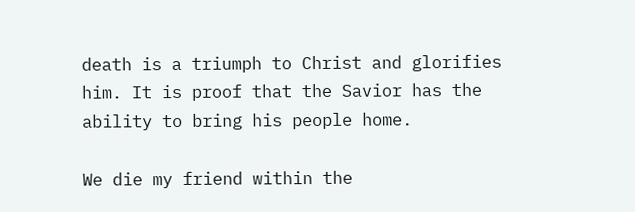death is a triumph to Christ and glorifies him. It is proof that the Savior has the ability to bring his people home.

We die my friend within the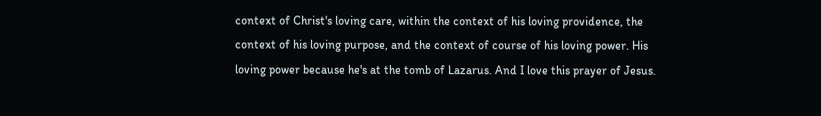context of Christ's loving care, within the context of his loving providence, the context of his loving purpose, and the context of course of his loving power. His loving power because he's at the tomb of Lazarus. And I love this prayer of Jesus.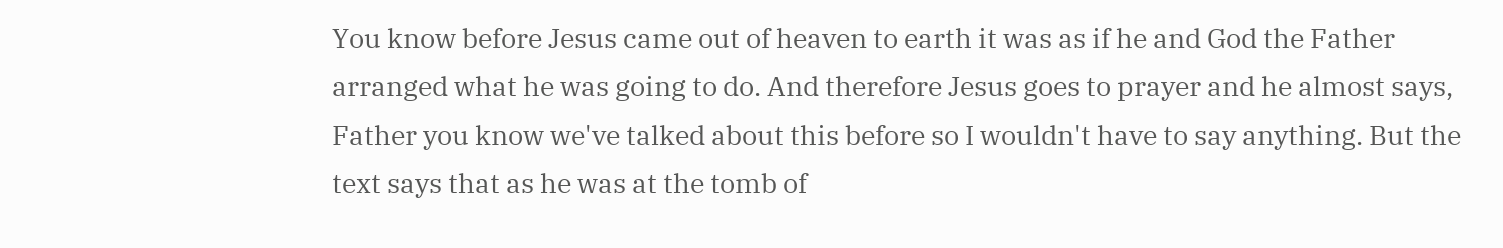You know before Jesus came out of heaven to earth it was as if he and God the Father arranged what he was going to do. And therefore Jesus goes to prayer and he almost says, Father you know we've talked about this before so I wouldn't have to say anything. But the text says that as he was at the tomb of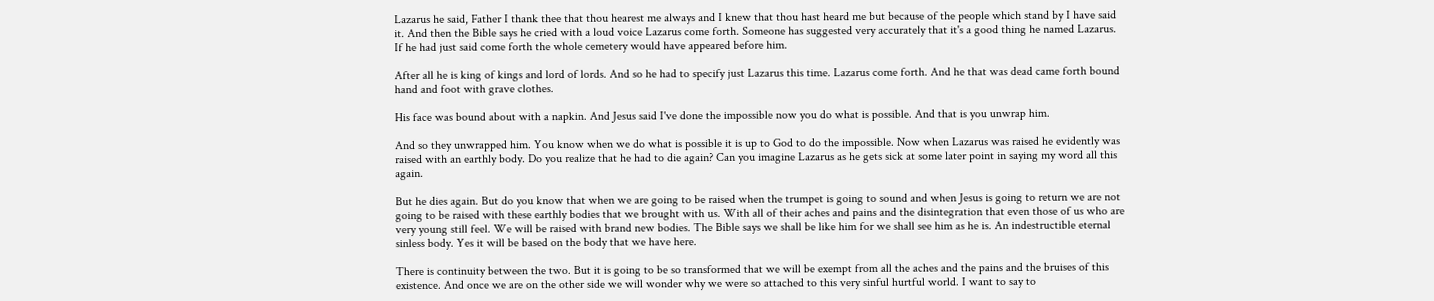Lazarus he said, Father I thank thee that thou hearest me always and I knew that thou hast heard me but because of the people which stand by I have said it. And then the Bible says he cried with a loud voice Lazarus come forth. Someone has suggested very accurately that it's a good thing he named Lazarus. If he had just said come forth the whole cemetery would have appeared before him.

After all he is king of kings and lord of lords. And so he had to specify just Lazarus this time. Lazarus come forth. And he that was dead came forth bound hand and foot with grave clothes.

His face was bound about with a napkin. And Jesus said I've done the impossible now you do what is possible. And that is you unwrap him.

And so they unwrapped him. You know when we do what is possible it is up to God to do the impossible. Now when Lazarus was raised he evidently was raised with an earthly body. Do you realize that he had to die again? Can you imagine Lazarus as he gets sick at some later point in saying my word all this again.

But he dies again. But do you know that when we are going to be raised when the trumpet is going to sound and when Jesus is going to return we are not going to be raised with these earthly bodies that we brought with us. With all of their aches and pains and the disintegration that even those of us who are very young still feel. We will be raised with brand new bodies. The Bible says we shall be like him for we shall see him as he is. An indestructible eternal sinless body. Yes it will be based on the body that we have here.

There is continuity between the two. But it is going to be so transformed that we will be exempt from all the aches and the pains and the bruises of this existence. And once we are on the other side we will wonder why we were so attached to this very sinful hurtful world. I want to say to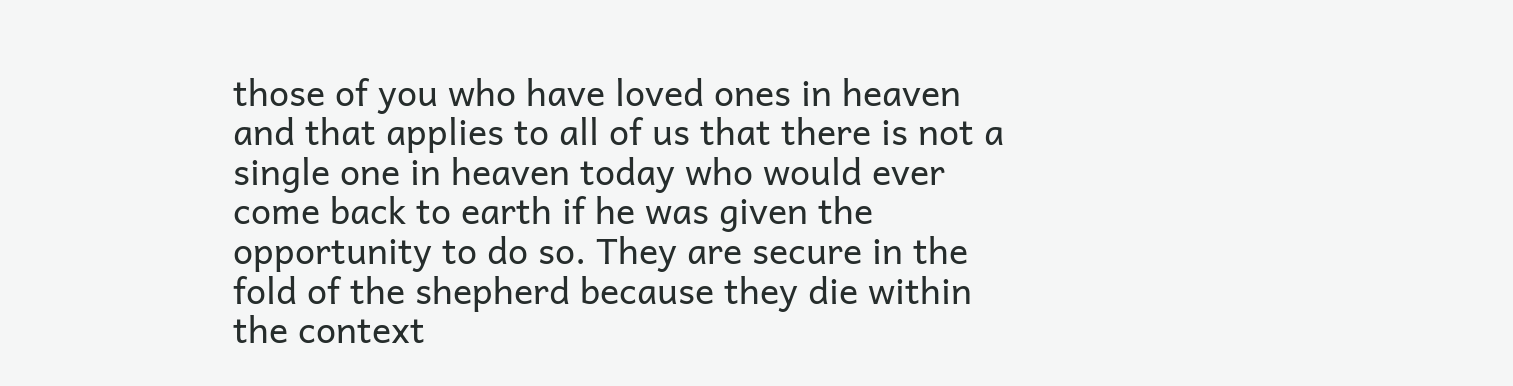those of you who have loved ones in heaven and that applies to all of us that there is not a single one in heaven today who would ever come back to earth if he was given the opportunity to do so. They are secure in the fold of the shepherd because they die within the context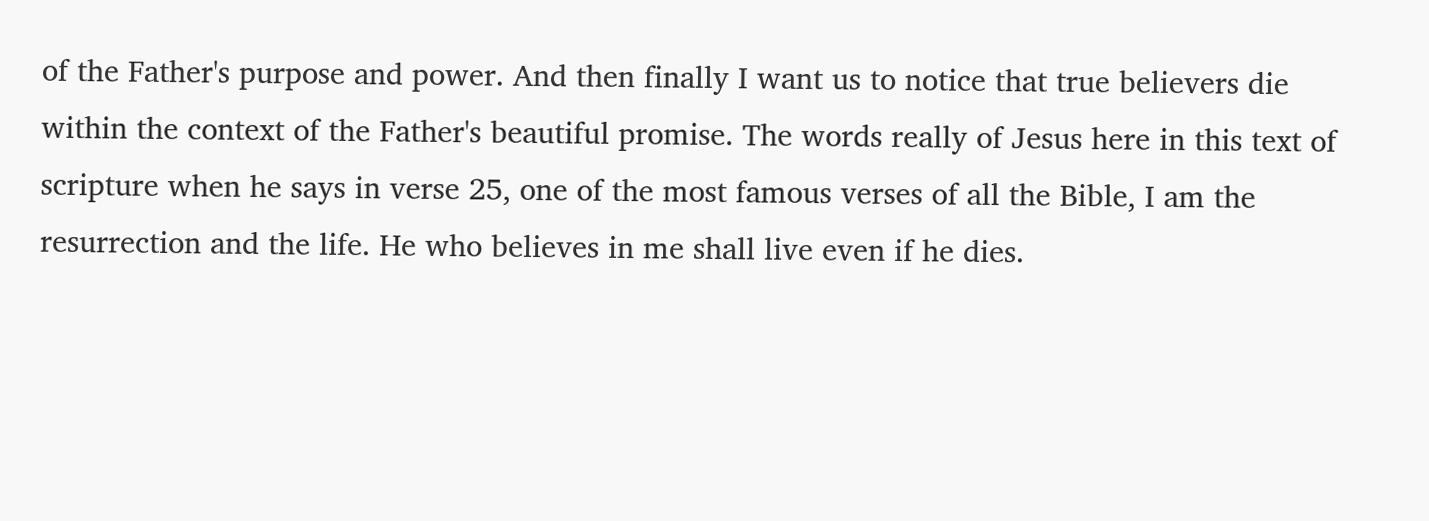of the Father's purpose and power. And then finally I want us to notice that true believers die within the context of the Father's beautiful promise. The words really of Jesus here in this text of scripture when he says in verse 25, one of the most famous verses of all the Bible, I am the resurrection and the life. He who believes in me shall live even if he dies.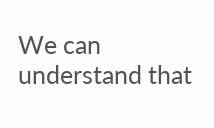We can understand that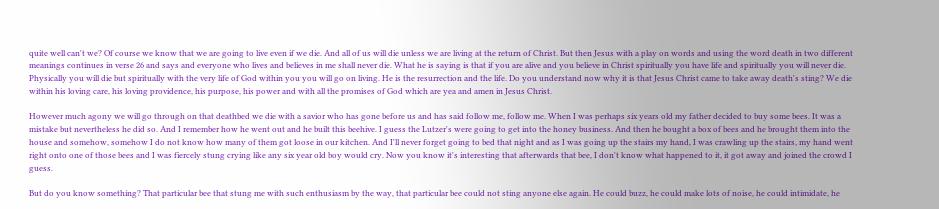quite well can't we? Of course we know that we are going to live even if we die. And all of us will die unless we are living at the return of Christ. But then Jesus with a play on words and using the word death in two different meanings continues in verse 26 and says and everyone who lives and believes in me shall never die. What he is saying is that if you are alive and you believe in Christ spiritually you have life and spiritually you will never die. Physically you will die but spiritually with the very life of God within you you will go on living. He is the resurrection and the life. Do you understand now why it is that Jesus Christ came to take away death's sting? We die within his loving care, his loving providence, his purpose, his power and with all the promises of God which are yea and amen in Jesus Christ.

However much agony we will go through on that deathbed we die with a savior who has gone before us and has said follow me, follow me. When I was perhaps six years old my father decided to buy some bees. It was a mistake but nevertheless he did so. And I remember how he went out and he built this beehive. I guess the Lutzer's were going to get into the honey business. And then he bought a box of bees and he brought them into the house and somehow, somehow I do not know how many of them got loose in our kitchen. And I'll never forget going to bed that night and as I was going up the stairs my hand, I was crawling up the stairs, my hand went right onto one of those bees and I was fiercely stung crying like any six year old boy would cry. Now you know it's interesting that afterwards that bee, I don't know what happened to it, it got away and joined the crowd I guess.

But do you know something? That particular bee that stung me with such enthusiasm by the way, that particular bee could not sting anyone else again. He could buzz, he could make lots of noise, he could intimidate, he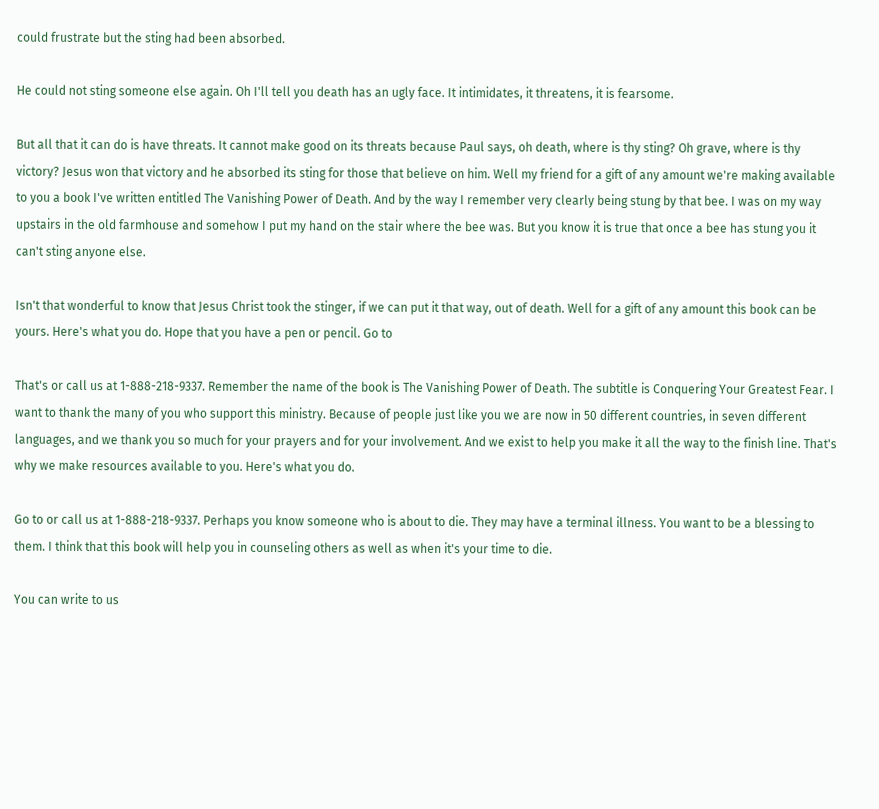could frustrate but the sting had been absorbed.

He could not sting someone else again. Oh I'll tell you death has an ugly face. It intimidates, it threatens, it is fearsome.

But all that it can do is have threats. It cannot make good on its threats because Paul says, oh death, where is thy sting? Oh grave, where is thy victory? Jesus won that victory and he absorbed its sting for those that believe on him. Well my friend for a gift of any amount we're making available to you a book I've written entitled The Vanishing Power of Death. And by the way I remember very clearly being stung by that bee. I was on my way upstairs in the old farmhouse and somehow I put my hand on the stair where the bee was. But you know it is true that once a bee has stung you it can't sting anyone else.

Isn't that wonderful to know that Jesus Christ took the stinger, if we can put it that way, out of death. Well for a gift of any amount this book can be yours. Here's what you do. Hope that you have a pen or pencil. Go to

That's or call us at 1-888-218-9337. Remember the name of the book is The Vanishing Power of Death. The subtitle is Conquering Your Greatest Fear. I want to thank the many of you who support this ministry. Because of people just like you we are now in 50 different countries, in seven different languages, and we thank you so much for your prayers and for your involvement. And we exist to help you make it all the way to the finish line. That's why we make resources available to you. Here's what you do.

Go to or call us at 1-888-218-9337. Perhaps you know someone who is about to die. They may have a terminal illness. You want to be a blessing to them. I think that this book will help you in counseling others as well as when it's your time to die.

You can write to us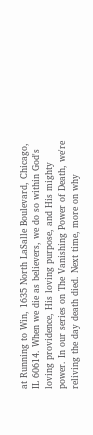at Running to Win, 1635 North LaSalle Boulevard, Chicago, IL 60614. When we die as believers, we do so within God's loving providence, His loving purpose, and His mighty power. In our series on The Vanishing Power of Death, we're reliving the day death died. Next time, more on why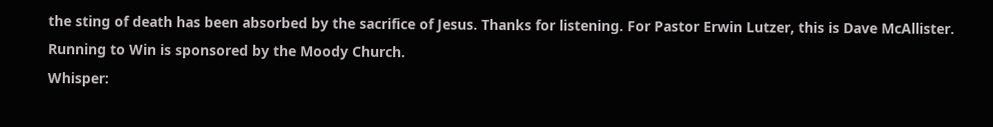the sting of death has been absorbed by the sacrifice of Jesus. Thanks for listening. For Pastor Erwin Lutzer, this is Dave McAllister. Running to Win is sponsored by the Moody Church.
Whisper: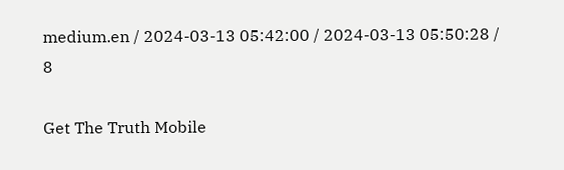medium.en / 2024-03-13 05:42:00 / 2024-03-13 05:50:28 / 8

Get The Truth Mobile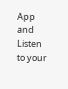App and Listen to your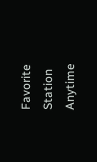Favorite Station Anytime